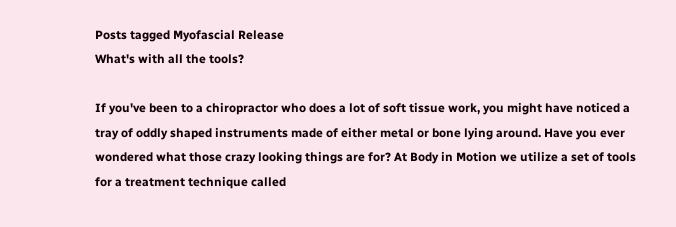Posts tagged Myofascial Release
What's with all the tools?

If you've been to a chiropractor who does a lot of soft tissue work, you might have noticed a tray of oddly shaped instruments made of either metal or bone lying around. Have you ever wondered what those crazy looking things are for? At Body in Motion we utilize a set of tools for a treatment technique called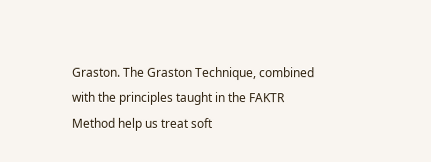Graston. The Graston Technique, combined with the principles taught in the FAKTR Method help us treat soft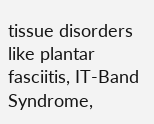tissue disorders like plantar fasciitis, IT-Band Syndrome,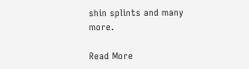shin splints and many more.

Read More